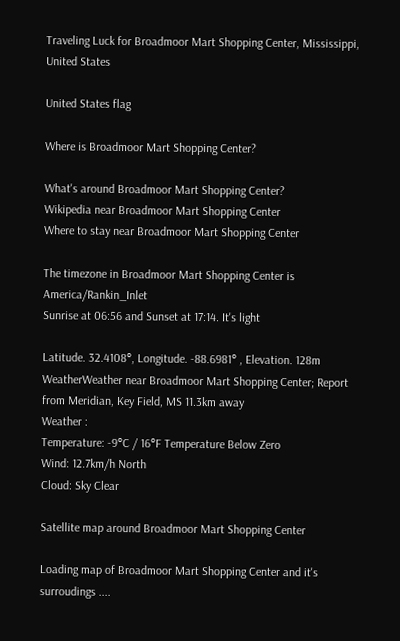Traveling Luck for Broadmoor Mart Shopping Center, Mississippi, United States

United States flag

Where is Broadmoor Mart Shopping Center?

What's around Broadmoor Mart Shopping Center?
Wikipedia near Broadmoor Mart Shopping Center
Where to stay near Broadmoor Mart Shopping Center

The timezone in Broadmoor Mart Shopping Center is America/Rankin_Inlet
Sunrise at 06:56 and Sunset at 17:14. It's light

Latitude. 32.4108°, Longitude. -88.6981° , Elevation. 128m
WeatherWeather near Broadmoor Mart Shopping Center; Report from Meridian, Key Field, MS 11.3km away
Weather :
Temperature: -9°C / 16°F Temperature Below Zero
Wind: 12.7km/h North
Cloud: Sky Clear

Satellite map around Broadmoor Mart Shopping Center

Loading map of Broadmoor Mart Shopping Center and it's surroudings ....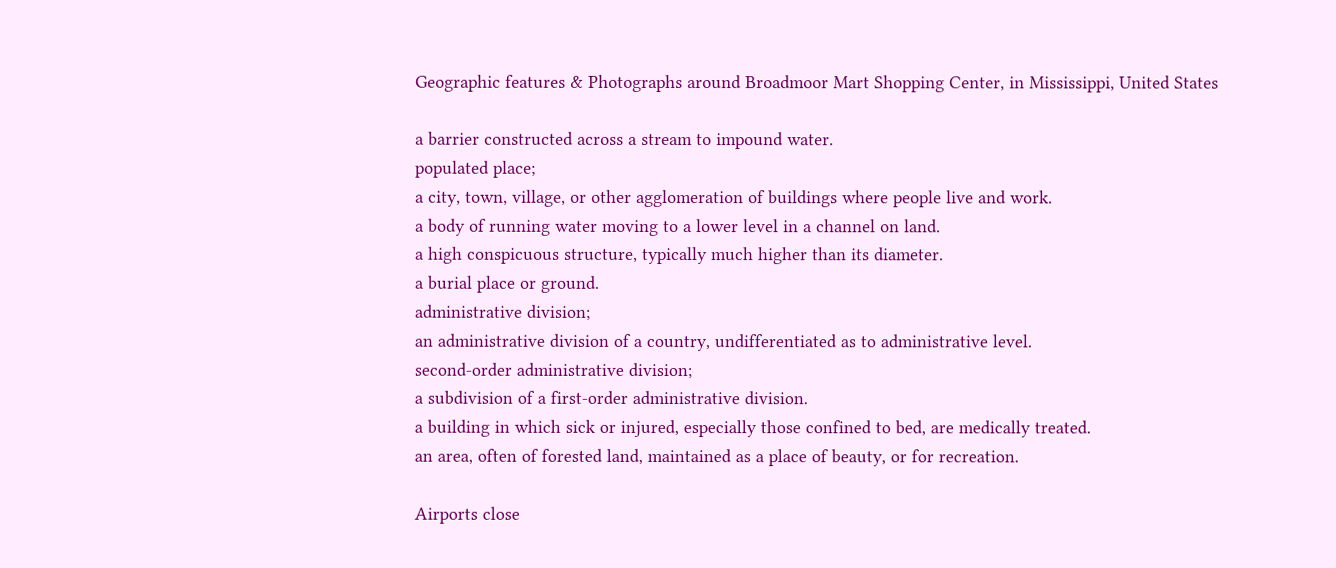Geographic features & Photographs around Broadmoor Mart Shopping Center, in Mississippi, United States

a barrier constructed across a stream to impound water.
populated place;
a city, town, village, or other agglomeration of buildings where people live and work.
a body of running water moving to a lower level in a channel on land.
a high conspicuous structure, typically much higher than its diameter.
a burial place or ground.
administrative division;
an administrative division of a country, undifferentiated as to administrative level.
second-order administrative division;
a subdivision of a first-order administrative division.
a building in which sick or injured, especially those confined to bed, are medically treated.
an area, often of forested land, maintained as a place of beauty, or for recreation.

Airports close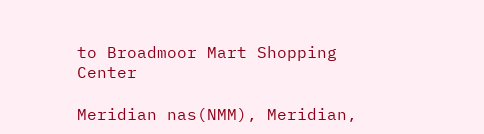to Broadmoor Mart Shopping Center

Meridian nas(NMM), Meridian,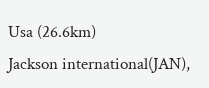Usa (26.6km)
Jackson international(JAN),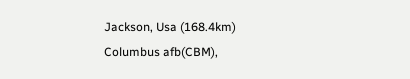Jackson, Usa (168.4km)
Columbus afb(CBM),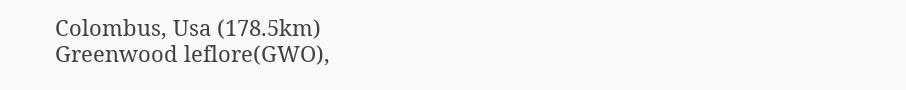Colombus, Usa (178.5km)
Greenwood leflore(GWO),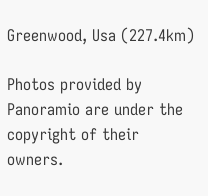Greenwood, Usa (227.4km)

Photos provided by Panoramio are under the copyright of their owners.